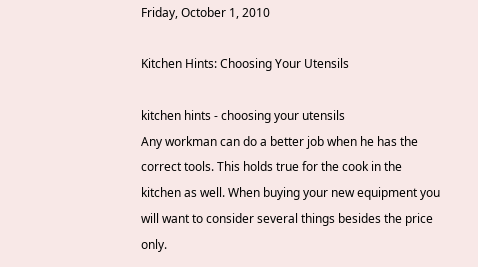Friday, October 1, 2010

Kitchen Hints: Choosing Your Utensils

kitchen hints - choosing your utensils
Any workman can do a better job when he has the correct tools. This holds true for the cook in the kitchen as well. When buying your new equipment you will want to consider several things besides the price only.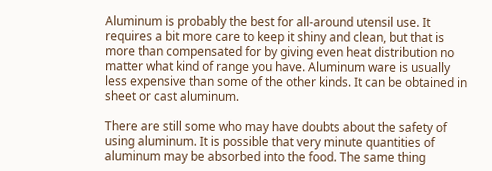Aluminum is probably the best for all-around utensil use. It requires a bit more care to keep it shiny and clean, but that is more than compensated for by giving even heat distribution no matter what kind of range you have. Aluminum ware is usually less expensive than some of the other kinds. It can be obtained in sheet or cast aluminum.

There are still some who may have doubts about the safety of using aluminum. It is possible that very minute quantities of aluminum may be absorbed into the food. The same thing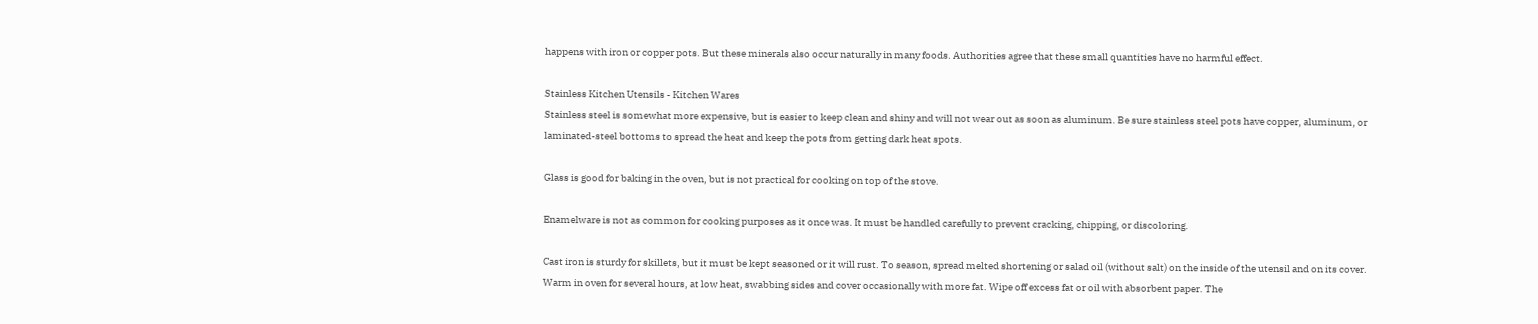happens with iron or copper pots. But these minerals also occur naturally in many foods. Authorities agree that these small quantities have no harmful effect.

Stainless Kitchen Utensils - Kitchen Wares
Stainless steel is somewhat more expensive, but is easier to keep clean and shiny and will not wear out as soon as aluminum. Be sure stainless steel pots have copper, aluminum, or laminated-steel bottoms to spread the heat and keep the pots from getting dark heat spots.

Glass is good for baking in the oven, but is not practical for cooking on top of the stove.

Enamelware is not as common for cooking purposes as it once was. It must be handled carefully to prevent cracking, chipping, or discoloring.

Cast iron is sturdy for skillets, but it must be kept seasoned or it will rust. To season, spread melted shortening or salad oil (without salt) on the inside of the utensil and on its cover. Warm in oven for several hours, at low heat, swabbing sides and cover occasionally with more fat. Wipe off excess fat or oil with absorbent paper. The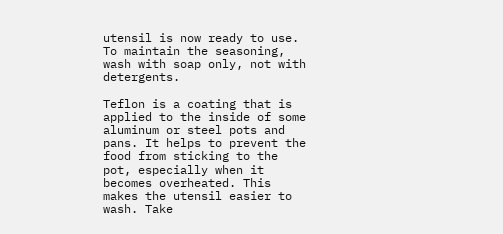utensil is now ready to use. To maintain the seasoning, wash with soap only, not with detergents.

Teflon is a coating that is applied to the inside of some aluminum or steel pots and pans. It helps to prevent the food from sticking to the pot, especially when it becomes overheated. This makes the utensil easier to wash. Take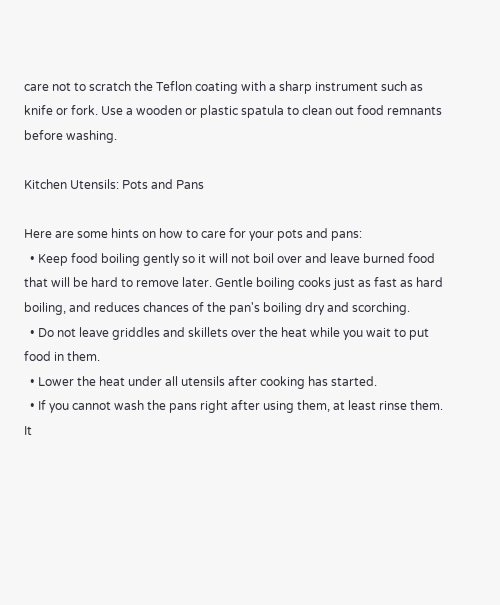care not to scratch the Teflon coating with a sharp instrument such as knife or fork. Use a wooden or plastic spatula to clean out food remnants before washing.

Kitchen Utensils: Pots and Pans

Here are some hints on how to care for your pots and pans:
  • Keep food boiling gently so it will not boil over and leave burned food that will be hard to remove later. Gentle boiling cooks just as fast as hard boiling, and reduces chances of the pan's boiling dry and scorching.
  • Do not leave griddles and skillets over the heat while you wait to put food in them.
  • Lower the heat under all utensils after cooking has started.
  • If you cannot wash the pans right after using them, at least rinse them. It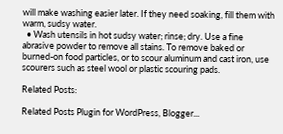will make washing easier later. If they need soaking, fill them with warm, sudsy water.
  • Wash utensils in hot sudsy water; rinse; dry. Use a fine abrasive powder to remove all stains. To remove baked or burned-on food particles, or to scour aluminum and cast iron, use scourers such as steel wool or plastic scouring pads.

Related Posts:

Related Posts Plugin for WordPress, Blogger...